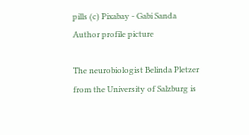pills (c) Pixabay - Gabi Sanda
Author profile picture

The neurobiologist Belinda Pletzer from the University of Salzburg is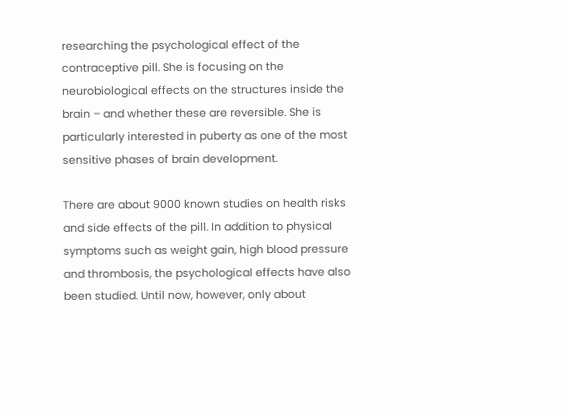researching the psychological effect of the contraceptive pill. She is focusing on the neurobiological effects on the structures inside the brain – and whether these are reversible. She is particularly interested in puberty as one of the most sensitive phases of brain development.

There are about 9000 known studies on health risks and side effects of the pill. In addition to physical symptoms such as weight gain, high blood pressure and thrombosis, the psychological effects have also been studied. Until now, however, only about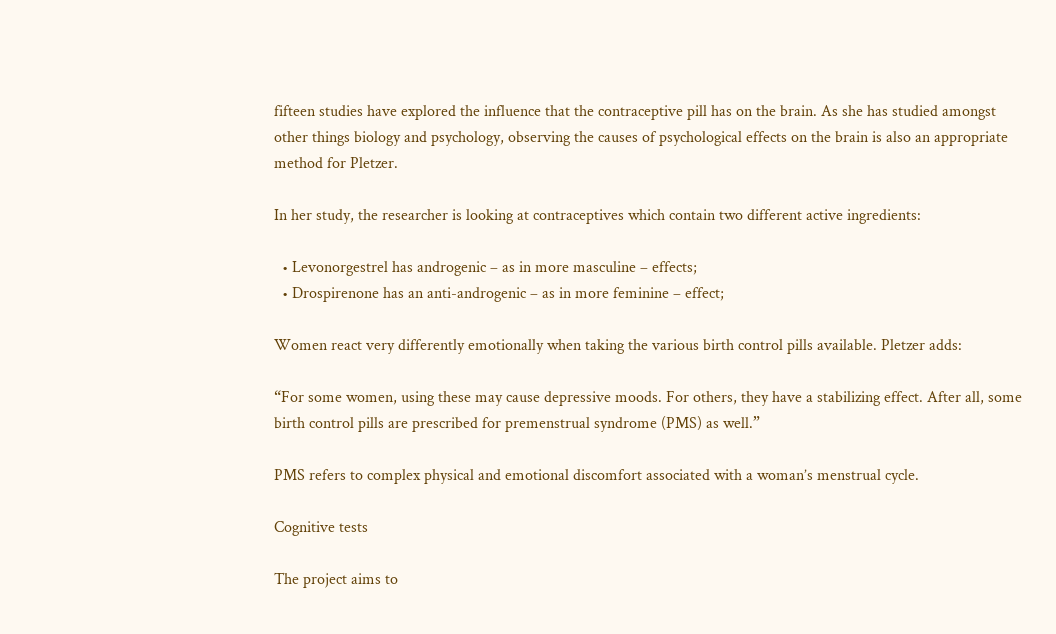fifteen studies have explored the influence that the contraceptive pill has on the brain. As she has studied amongst other things biology and psychology, observing the causes of psychological effects on the brain is also an appropriate method for Pletzer.

In her study, the researcher is looking at contraceptives which contain two different active ingredients:

  • Levonorgestrel has androgenic – as in more masculine – effects;
  • Drospirenone has an anti-androgenic – as in more feminine – effect;

Women react very differently emotionally when taking the various birth control pills available. Pletzer adds:

“For some women, using these may cause depressive moods. For others, they have a stabilizing effect. After all, some birth control pills are prescribed for premenstrual syndrome (PMS) as well.”

PMS refers to complex physical and emotional discomfort associated with a woman’s menstrual cycle.

Cognitive tests

The project aims to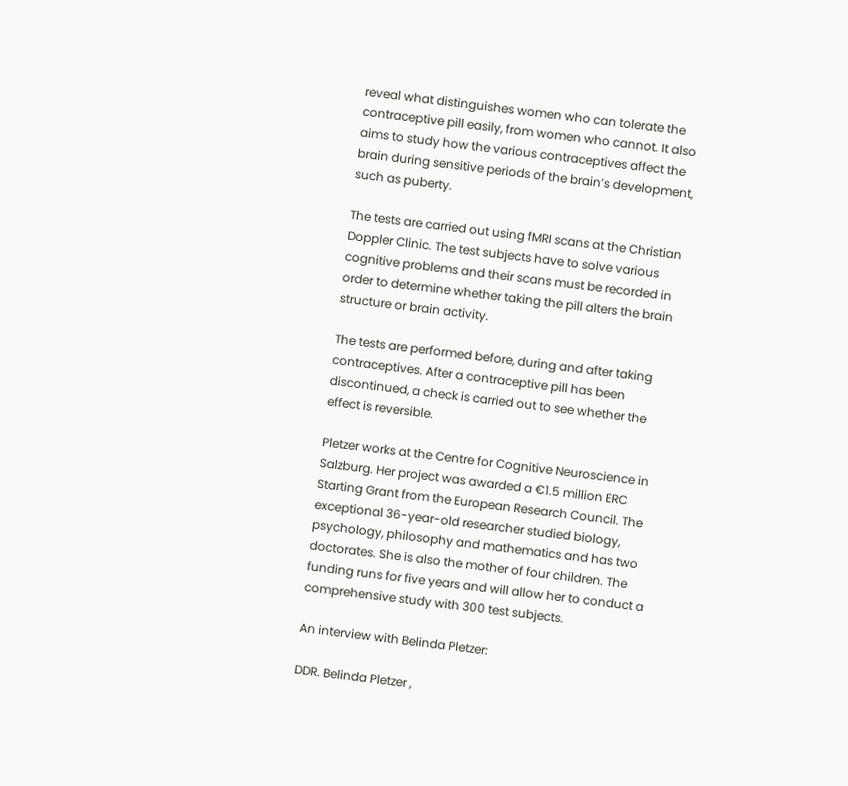reveal what distinguishes women who can tolerate the contraceptive pill easily, from women who cannot. It also aims to study how the various contraceptives affect the brain during sensitive periods of the brain’s development, such as puberty.

The tests are carried out using fMRI scans at the Christian Doppler Clinic. The test subjects have to solve various cognitive problems and their scans must be recorded in order to determine whether taking the pill alters the brain structure or brain activity.

The tests are performed before, during and after taking contraceptives. After a contraceptive pill has been discontinued, a check is carried out to see whether the effect is reversible.

Pletzer works at the Centre for Cognitive Neuroscience in Salzburg. Her project was awarded a €1.5 million ERC Starting Grant from the European Research Council. The exceptional 36-year-old researcher studied biology, psychology, philosophy and mathematics and has two doctorates. She is also the mother of four children. The funding runs for five years and will allow her to conduct a comprehensive study with 300 test subjects.

An interview with Belinda Pletzer:

DDR. Belinda Pletzer ,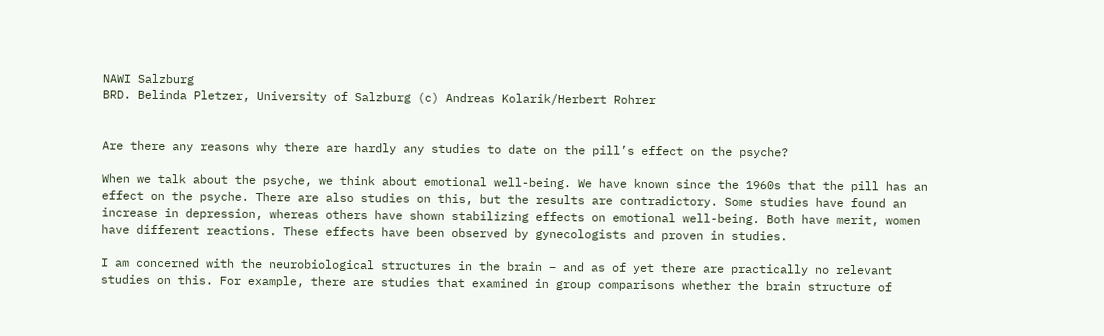NAWI Salzburg
BRD. Belinda Pletzer, University of Salzburg (c) Andreas Kolarik/Herbert Rohrer


Are there any reasons why there are hardly any studies to date on the pill’s effect on the psyche?

When we talk about the psyche, we think about emotional well-being. We have known since the 1960s that the pill has an effect on the psyche. There are also studies on this, but the results are contradictory. Some studies have found an increase in depression, whereas others have shown stabilizing effects on emotional well-being. Both have merit, women have different reactions. These effects have been observed by gynecologists and proven in studies.

I am concerned with the neurobiological structures in the brain – and as of yet there are practically no relevant studies on this. For example, there are studies that examined in group comparisons whether the brain structure of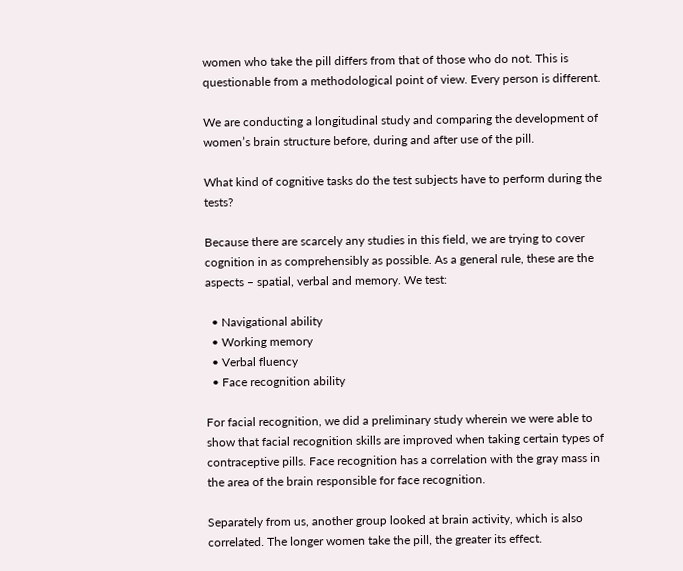women who take the pill differs from that of those who do not. This is questionable from a methodological point of view. Every person is different.

We are conducting a longitudinal study and comparing the development of women’s brain structure before, during and after use of the pill.

What kind of cognitive tasks do the test subjects have to perform during the tests?

Because there are scarcely any studies in this field, we are trying to cover cognition in as comprehensibly as possible. As a general rule, these are the aspects – spatial, verbal and memory. We test:

  • Navigational ability
  • Working memory
  • Verbal fluency
  • Face recognition ability

For facial recognition, we did a preliminary study wherein we were able to show that facial recognition skills are improved when taking certain types of contraceptive pills. Face recognition has a correlation with the gray mass in the area of the brain responsible for face recognition.

Separately from us, another group looked at brain activity, which is also correlated. The longer women take the pill, the greater its effect.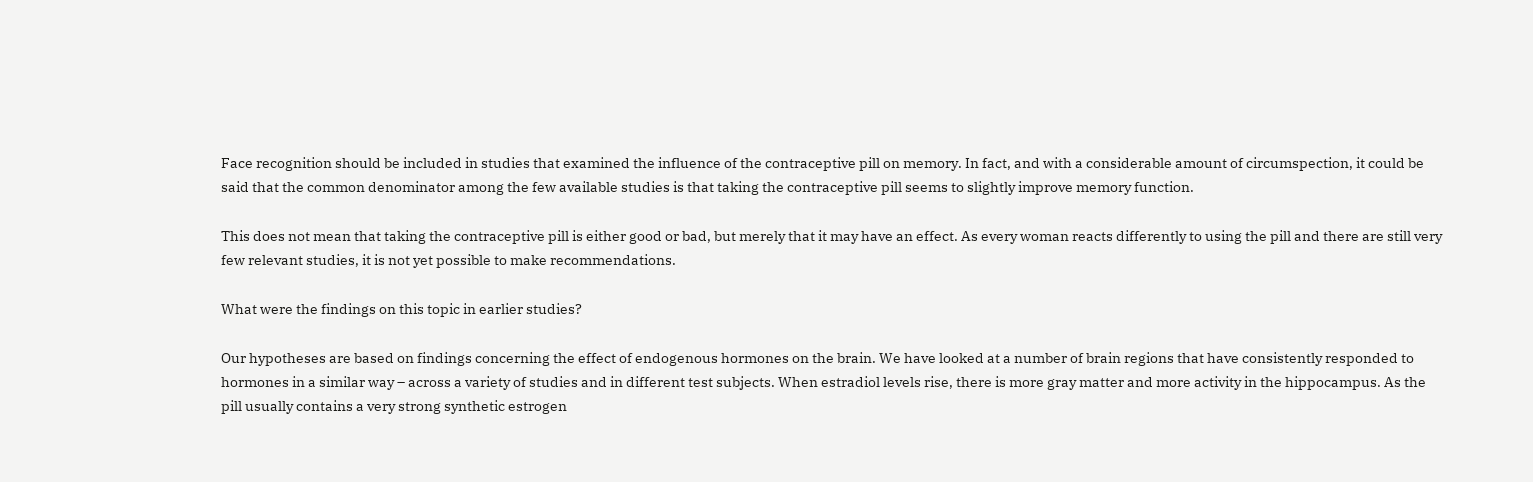Face recognition should be included in studies that examined the influence of the contraceptive pill on memory. In fact, and with a considerable amount of circumspection, it could be said that the common denominator among the few available studies is that taking the contraceptive pill seems to slightly improve memory function.

This does not mean that taking the contraceptive pill is either good or bad, but merely that it may have an effect. As every woman reacts differently to using the pill and there are still very few relevant studies, it is not yet possible to make recommendations.

What were the findings on this topic in earlier studies?

Our hypotheses are based on findings concerning the effect of endogenous hormones on the brain. We have looked at a number of brain regions that have consistently responded to hormones in a similar way – across a variety of studies and in different test subjects. When estradiol levels rise, there is more gray matter and more activity in the hippocampus. As the pill usually contains a very strong synthetic estrogen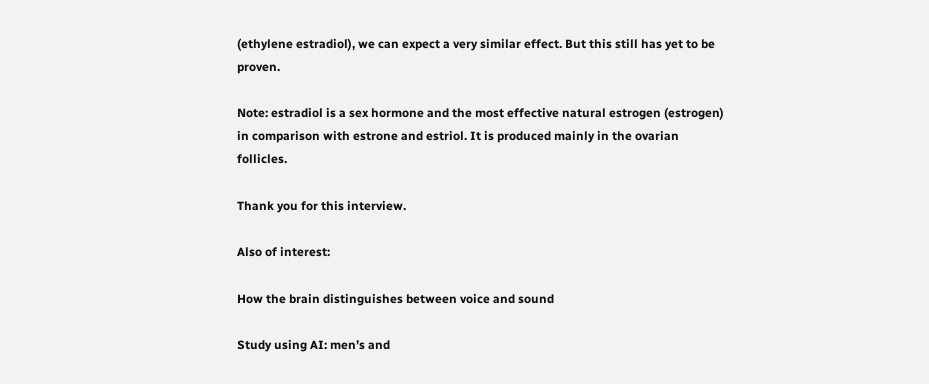(ethylene estradiol), we can expect a very similar effect. But this still has yet to be proven.

Note: estradiol is a sex hormone and the most effective natural estrogen (estrogen) in comparison with estrone and estriol. It is produced mainly in the ovarian follicles.

Thank you for this interview.

Also of interest:

How the brain distinguishes between voice and sound

Study using AI: men’s and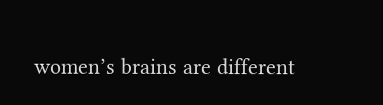women’s brains are different